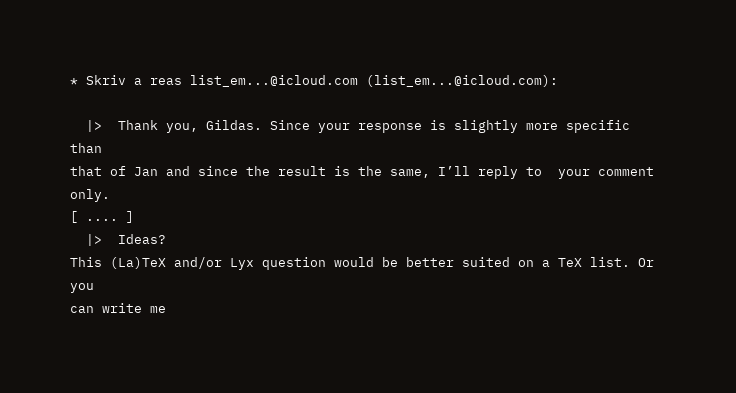* Skriv a reas list_em...@icloud.com (list_em...@icloud.com):

  |>  Thank you, Gildas. Since your response is slightly more specific than
that of Jan and since the result is the same, I’ll reply to  your comment only.
[ .... ]
  |>  Ideas?
This (La)TeX and/or Lyx question would be better suited on a TeX list. Or you
can write me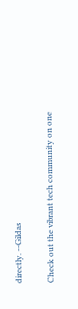directly. --Gildas

Check out the vibrant tech community on one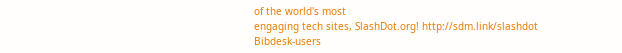of the world's most
engaging tech sites, SlashDot.org! http://sdm.link/slashdot
Bibdesk-users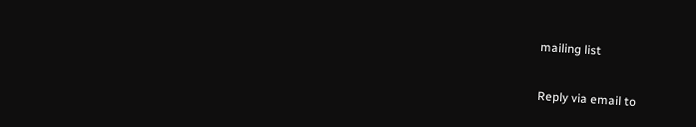mailing list

Reply via email to